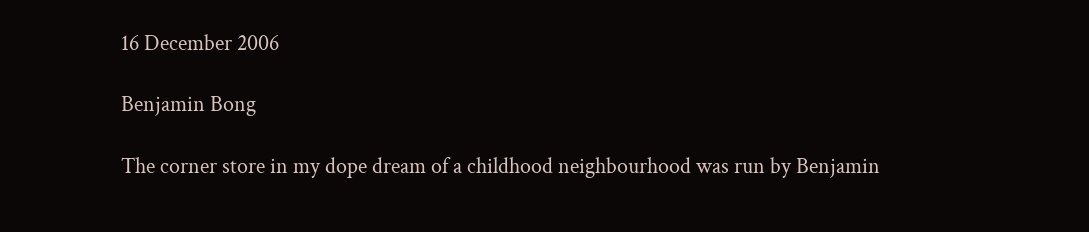16 December 2006

Benjamin Bong

The corner store in my dope dream of a childhood neighbourhood was run by Benjamin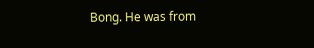Bong. He was from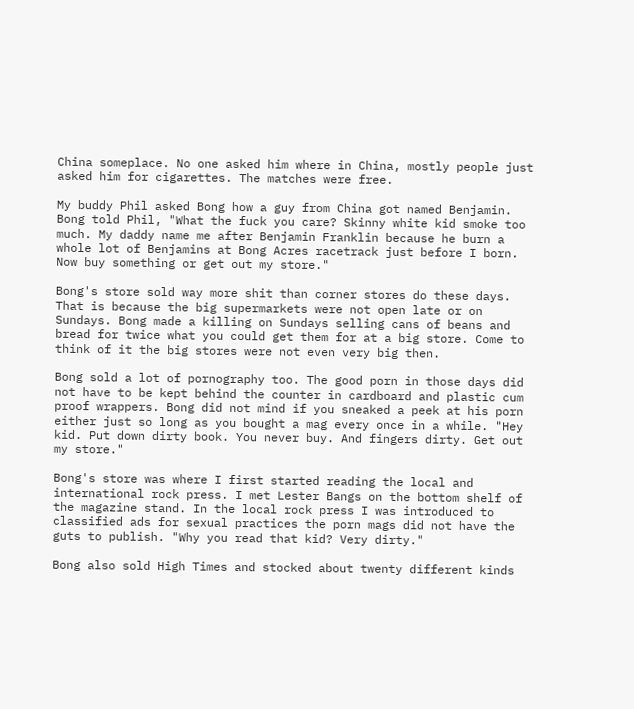China someplace. No one asked him where in China, mostly people just asked him for cigarettes. The matches were free.

My buddy Phil asked Bong how a guy from China got named Benjamin. Bong told Phil, "What the fuck you care? Skinny white kid smoke too much. My daddy name me after Benjamin Franklin because he burn a whole lot of Benjamins at Bong Acres racetrack just before I born. Now buy something or get out my store."

Bong's store sold way more shit than corner stores do these days. That is because the big supermarkets were not open late or on Sundays. Bong made a killing on Sundays selling cans of beans and bread for twice what you could get them for at a big store. Come to think of it the big stores were not even very big then.

Bong sold a lot of pornography too. The good porn in those days did not have to be kept behind the counter in cardboard and plastic cum proof wrappers. Bong did not mind if you sneaked a peek at his porn either just so long as you bought a mag every once in a while. "Hey kid. Put down dirty book. You never buy. And fingers dirty. Get out my store."

Bong's store was where I first started reading the local and international rock press. I met Lester Bangs on the bottom shelf of the magazine stand. In the local rock press I was introduced to classified ads for sexual practices the porn mags did not have the guts to publish. "Why you read that kid? Very dirty."

Bong also sold High Times and stocked about twenty different kinds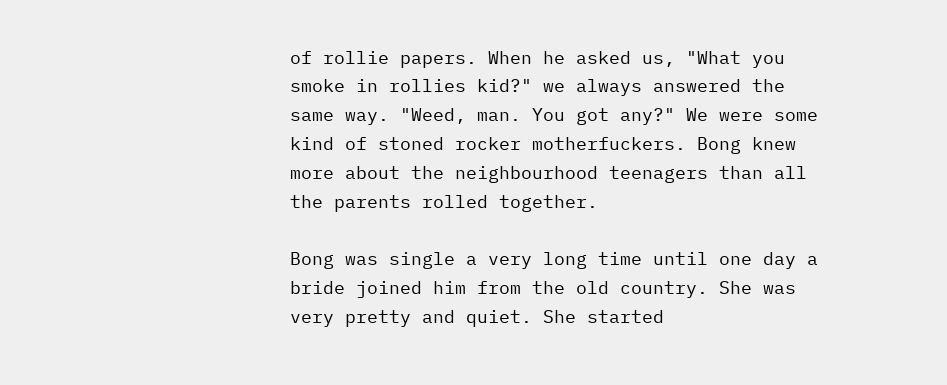of rollie papers. When he asked us, "What you smoke in rollies kid?" we always answered the same way. "Weed, man. You got any?" We were some kind of stoned rocker motherfuckers. Bong knew more about the neighbourhood teenagers than all the parents rolled together.

Bong was single a very long time until one day a bride joined him from the old country. She was very pretty and quiet. She started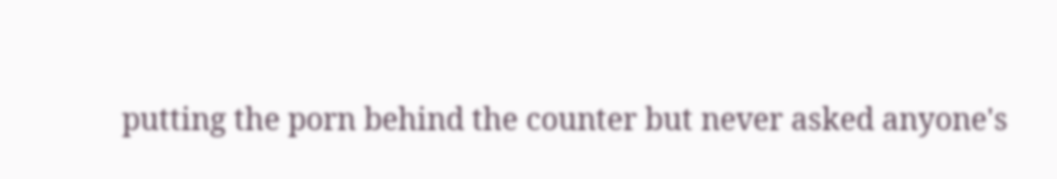putting the porn behind the counter but never asked anyone's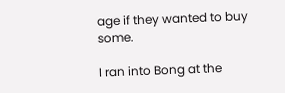age if they wanted to buy some.

I ran into Bong at the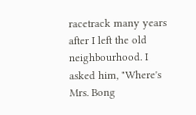racetrack many years after I left the old neighbourhood. I asked him, "Where's Mrs. Bong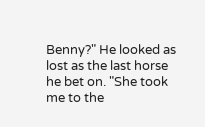Benny?" He looked as lost as the last horse he bet on. "She took me to the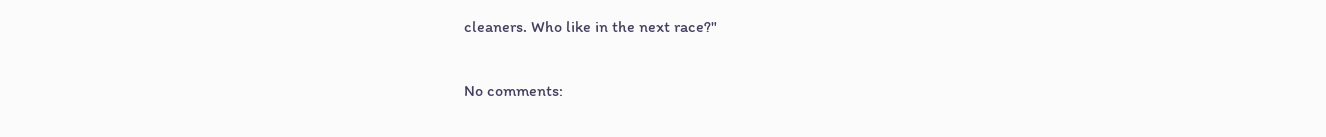cleaners. Who like in the next race?"

No comments: